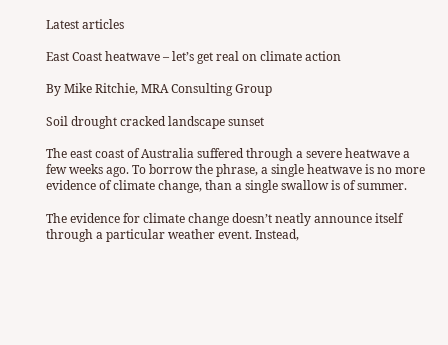Latest articles

East Coast heatwave – let’s get real on climate action

By Mike Ritchie, MRA Consulting Group

Soil drought cracked landscape sunset

The east coast of Australia suffered through a severe heatwave a few weeks ago. To borrow the phrase, a single heatwave is no more evidence of climate change, than a single swallow is of summer.

The evidence for climate change doesn’t neatly announce itself through a particular weather event. Instead,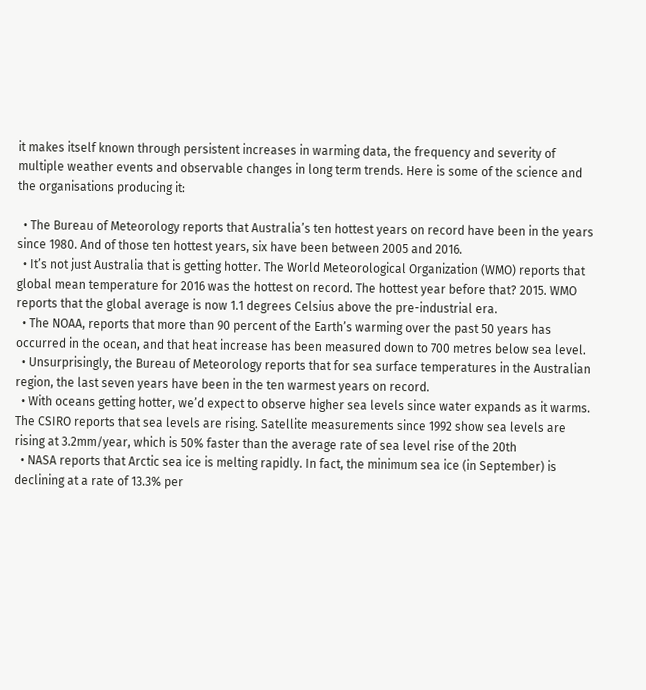it makes itself known through persistent increases in warming data, the frequency and severity of multiple weather events and observable changes in long term trends. Here is some of the science and the organisations producing it:

  • The Bureau of Meteorology reports that Australia’s ten hottest years on record have been in the years since 1980. And of those ten hottest years, six have been between 2005 and 2016.
  • It’s not just Australia that is getting hotter. The World Meteorological Organization (WMO) reports that global mean temperature for 2016 was the hottest on record. The hottest year before that? 2015. WMO reports that the global average is now 1.1 degrees Celsius above the pre-industrial era.
  • The NOAA, reports that more than 90 percent of the Earth’s warming over the past 50 years has occurred in the ocean, and that heat increase has been measured down to 700 metres below sea level.
  • Unsurprisingly, the Bureau of Meteorology reports that for sea surface temperatures in the Australian region, the last seven years have been in the ten warmest years on record.
  • With oceans getting hotter, we’d expect to observe higher sea levels since water expands as it warms. The CSIRO reports that sea levels are rising. Satellite measurements since 1992 show sea levels are rising at 3.2mm/year, which is 50% faster than the average rate of sea level rise of the 20th
  • NASA reports that Arctic sea ice is melting rapidly. In fact, the minimum sea ice (in September) is declining at a rate of 13.3% per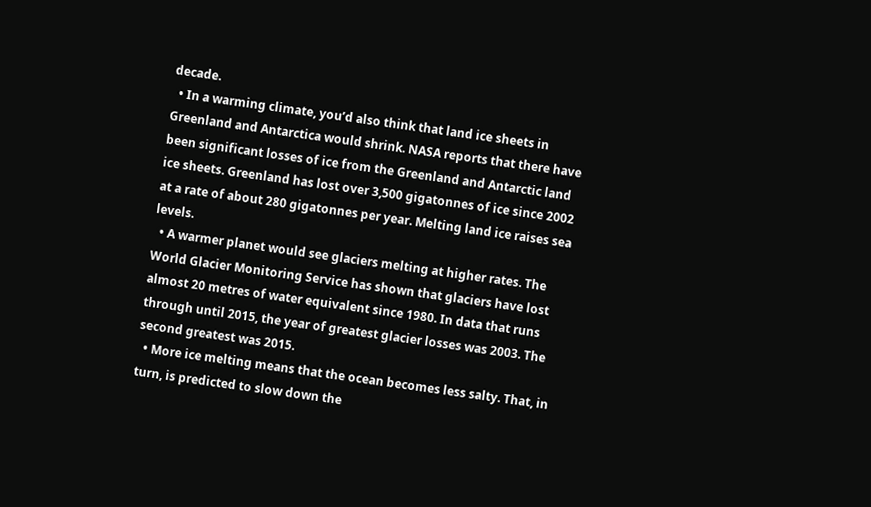decade.
  • In a warming climate, you’d also think that land ice sheets in Greenland and Antarctica would shrink. NASA reports that there have been significant losses of ice from the Greenland and Antarctic land ice sheets. Greenland has lost over 3,500 gigatonnes of ice since 2002 at a rate of about 280 gigatonnes per year. Melting land ice raises sea levels.
  • A warmer planet would see glaciers melting at higher rates. The World Glacier Monitoring Service has shown that glaciers have lost almost 20 metres of water equivalent since 1980. In data that runs through until 2015, the year of greatest glacier losses was 2003. The second greatest was 2015.
  • More ice melting means that the ocean becomes less salty. That, in turn, is predicted to slow down the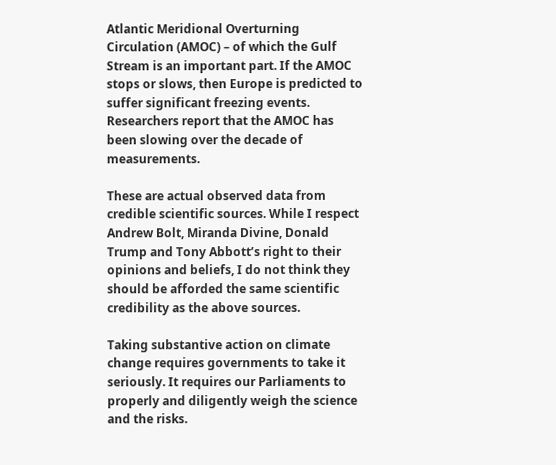Atlantic Meridional Overturning Circulation (AMOC) – of which the Gulf Stream is an important part. If the AMOC stops or slows, then Europe is predicted to suffer significant freezing events. Researchers report that the AMOC has been slowing over the decade of measurements.

These are actual observed data from credible scientific sources. While I respect Andrew Bolt, Miranda Divine, Donald Trump and Tony Abbott’s right to their opinions and beliefs, I do not think they should be afforded the same scientific credibility as the above sources.

Taking substantive action on climate change requires governments to take it seriously. It requires our Parliaments to properly and diligently weigh the science and the risks.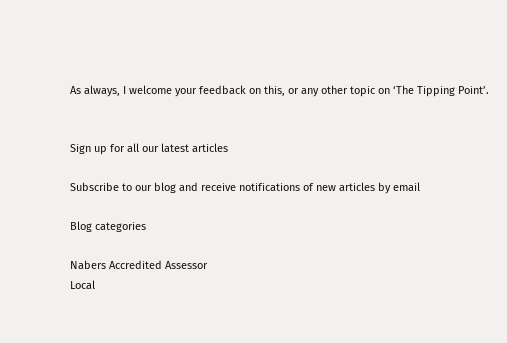As always, I welcome your feedback on this, or any other topic on ‘The Tipping Point’.


Sign up for all our latest articles

Subscribe to our blog and receive notifications of new articles by email

Blog categories

Nabers Accredited Assessor
Local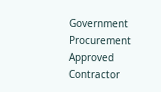Government Procurement Approved Contractor